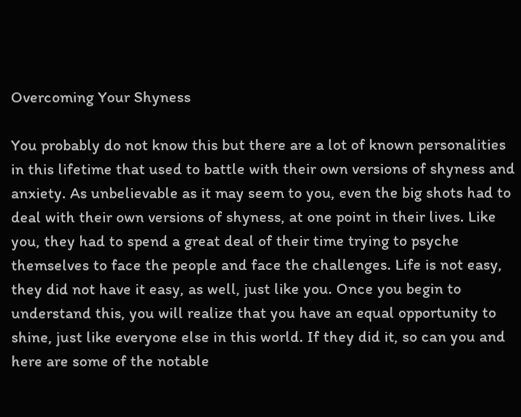Overcoming Your Shyness

You probably do not know this but there are a lot of known personalities in this lifetime that used to battle with their own versions of shyness and anxiety. As unbelievable as it may seem to you, even the big shots had to deal with their own versions of shyness, at one point in their lives. Like you, they had to spend a great deal of their time trying to psyche themselves to face the people and face the challenges. Life is not easy, they did not have it easy, as well, just like you. Once you begin to understand this, you will realize that you have an equal opportunity to shine, just like everyone else in this world. If they did it, so can you and here are some of the notable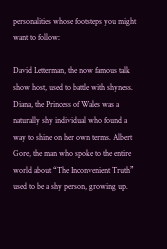personalities whose footsteps you might want to follow:

David Letterman, the now famous talk show host, used to battle with shyness. Diana, the Princess of Wales was a naturally shy individual who found a way to shine on her own terms. Albert Gore, the man who spoke to the entire world about “The Inconvenient Truth” used to be a shy person, growing up.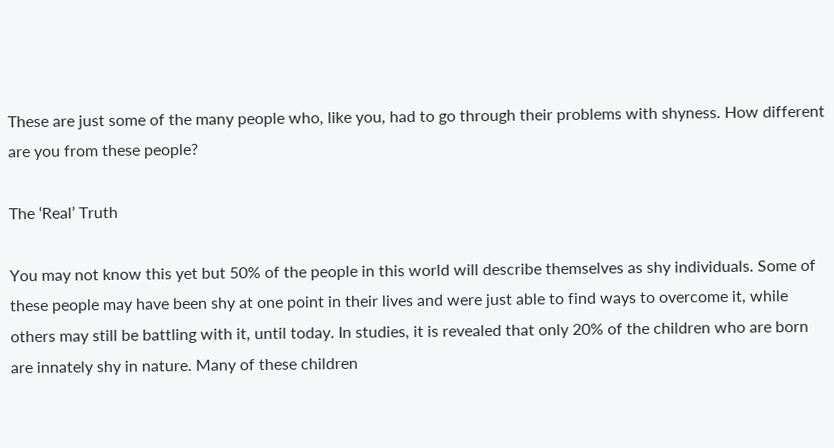These are just some of the many people who, like you, had to go through their problems with shyness. How different are you from these people?

The ‘Real’ Truth

You may not know this yet but 50% of the people in this world will describe themselves as shy individuals. Some of these people may have been shy at one point in their lives and were just able to find ways to overcome it, while others may still be battling with it, until today. In studies, it is revealed that only 20% of the children who are born are innately shy in nature. Many of these children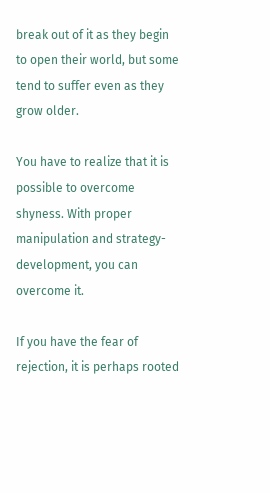break out of it as they begin to open their world, but some tend to suffer even as they grow older.

You have to realize that it is possible to overcome shyness. With proper manipulation and strategy-development, you can overcome it.

If you have the fear of rejection, it is perhaps rooted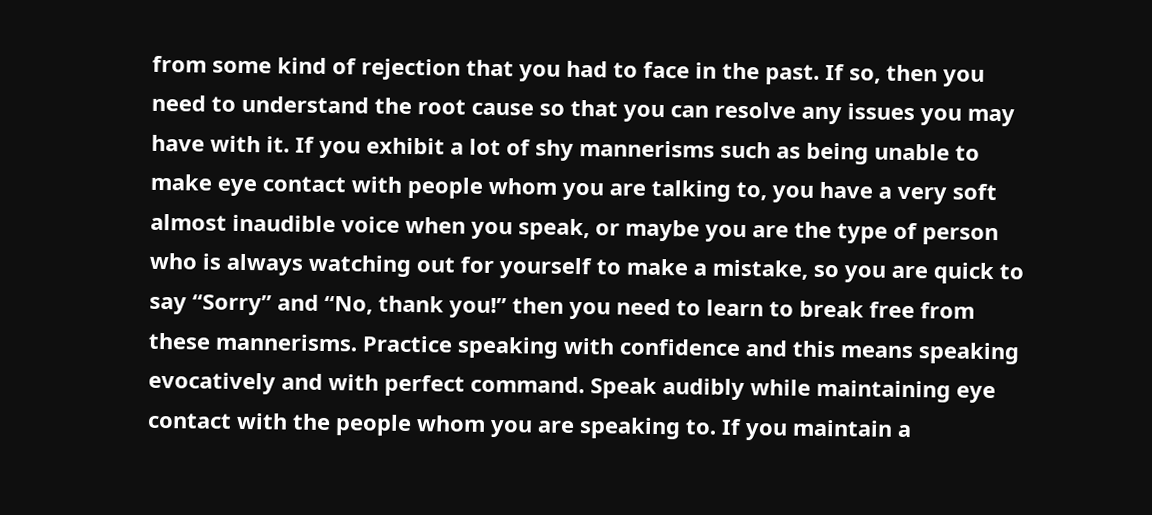from some kind of rejection that you had to face in the past. If so, then you need to understand the root cause so that you can resolve any issues you may have with it. If you exhibit a lot of shy mannerisms such as being unable to make eye contact with people whom you are talking to, you have a very soft almost inaudible voice when you speak, or maybe you are the type of person who is always watching out for yourself to make a mistake, so you are quick to say “Sorry” and “No, thank you!” then you need to learn to break free from these mannerisms. Practice speaking with confidence and this means speaking evocatively and with perfect command. Speak audibly while maintaining eye contact with the people whom you are speaking to. If you maintain a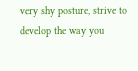very shy posture, strive to develop the way you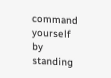command yourself by standing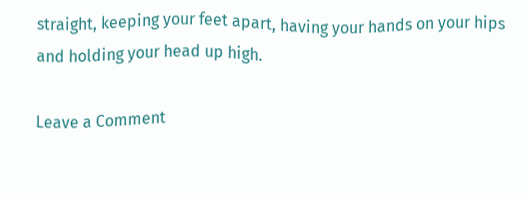straight, keeping your feet apart, having your hands on your hips and holding your head up high.

Leave a Comment